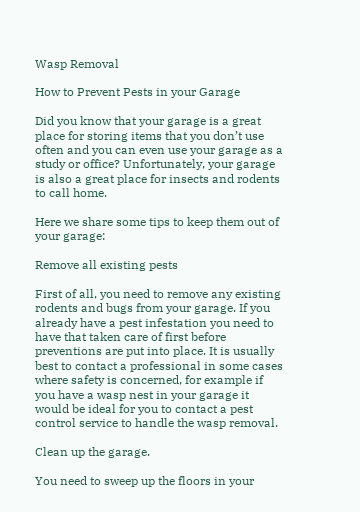Wasp Removal

How to Prevent Pests in your Garage

Did you know that your garage is a great place for storing items that you don’t use often and you can even use your garage as a study or office? Unfortunately, your garage is also a great place for insects and rodents to call home.

Here we share some tips to keep them out of your garage:

Remove all existing pests

First of all, you need to remove any existing rodents and bugs from your garage. If you already have a pest infestation you need to have that taken care of first before preventions are put into place. It is usually best to contact a professional in some cases where safety is concerned, for example if you have a wasp nest in your garage it would be ideal for you to contact a pest control service to handle the wasp removal.

Clean up the garage.

You need to sweep up the floors in your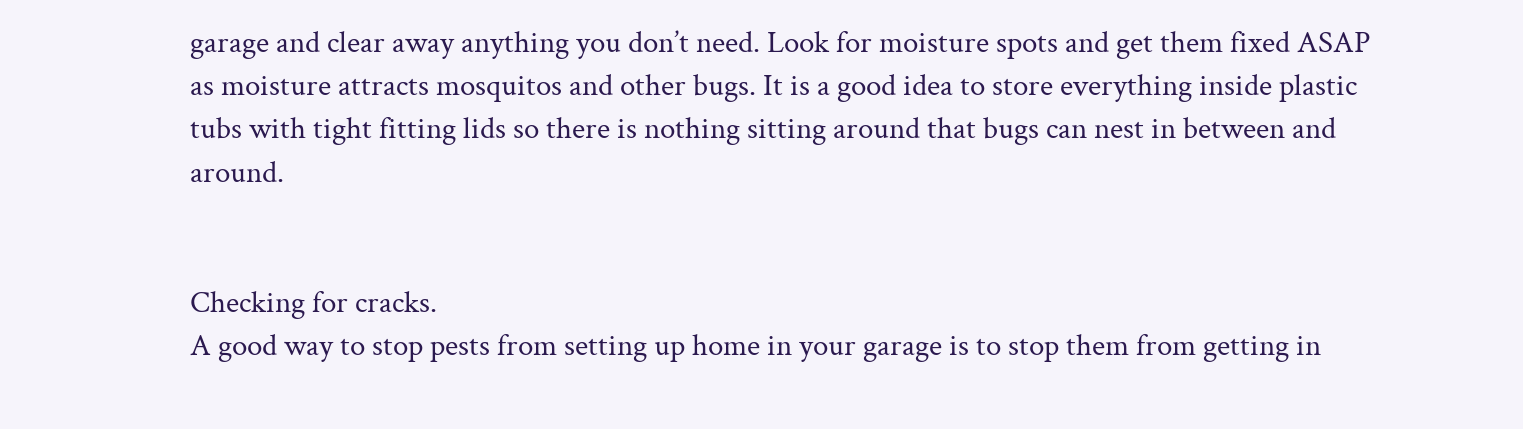garage and clear away anything you don’t need. Look for moisture spots and get them fixed ASAP as moisture attracts mosquitos and other bugs. It is a good idea to store everything inside plastic tubs with tight fitting lids so there is nothing sitting around that bugs can nest in between and around.


Checking for cracks.
A good way to stop pests from setting up home in your garage is to stop them from getting in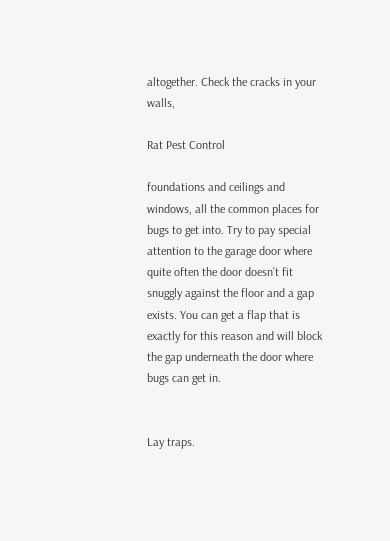altogether. Check the cracks in your walls,

Rat Pest Control

foundations and ceilings and windows, all the common places for bugs to get into. Try to pay special attention to the garage door where quite often the door doesn’t fit snuggly against the floor and a gap exists. You can get a flap that is exactly for this reason and will block the gap underneath the door where bugs can get in.


Lay traps.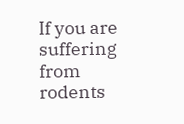If you are suffering from rodents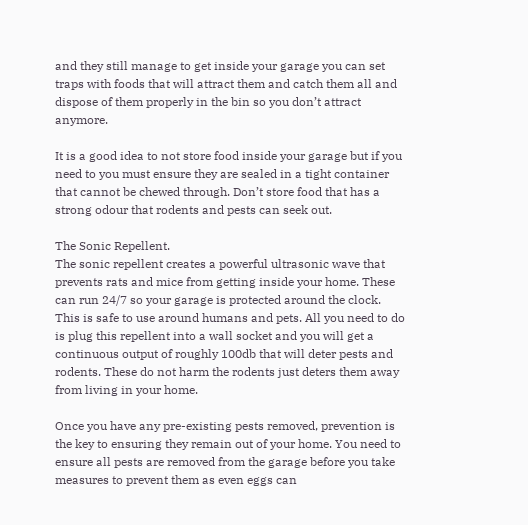and they still manage to get inside your garage you can set traps with foods that will attract them and catch them all and dispose of them properly in the bin so you don’t attract anymore.

It is a good idea to not store food inside your garage but if you need to you must ensure they are sealed in a tight container that cannot be chewed through. Don’t store food that has a strong odour that rodents and pests can seek out.

The Sonic Repellent.
The sonic repellent creates a powerful ultrasonic wave that prevents rats and mice from getting inside your home. These can run 24/7 so your garage is protected around the clock. This is safe to use around humans and pets. All you need to do is plug this repellent into a wall socket and you will get a continuous output of roughly 100db that will deter pests and rodents. These do not harm the rodents just deters them away from living in your home.

Once you have any pre-existing pests removed, prevention is the key to ensuring they remain out of your home. You need to ensure all pests are removed from the garage before you take measures to prevent them as even eggs can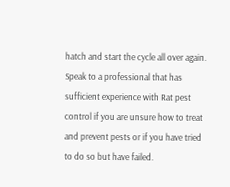hatch and start the cycle all over again. Speak to a professional that has sufficient experience with Rat pest control if you are unsure how to treat and prevent pests or if you have tried to do so but have failed.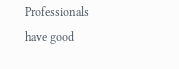Professionals have good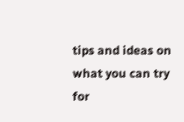tips and ideas on what you can try for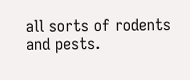all sorts of rodents and pests.